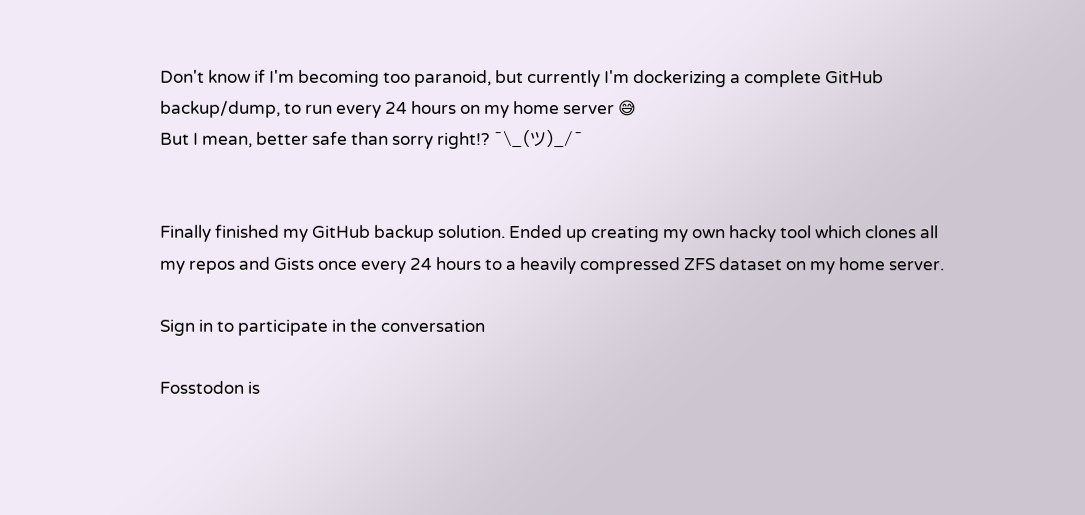Don't know if I'm becoming too paranoid, but currently I'm dockerizing a complete GitHub backup/dump, to run every 24 hours on my home server 😅
But I mean, better safe than sorry right!? ¯\_(ツ)_/¯


Finally finished my GitHub backup solution. Ended up creating my own hacky tool which clones all my repos and Gists once every 24 hours to a heavily compressed ZFS dataset on my home server.

Sign in to participate in the conversation

Fosstodon is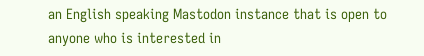an English speaking Mastodon instance that is open to anyone who is interested in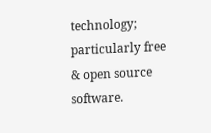technology; particularly free & open source software.